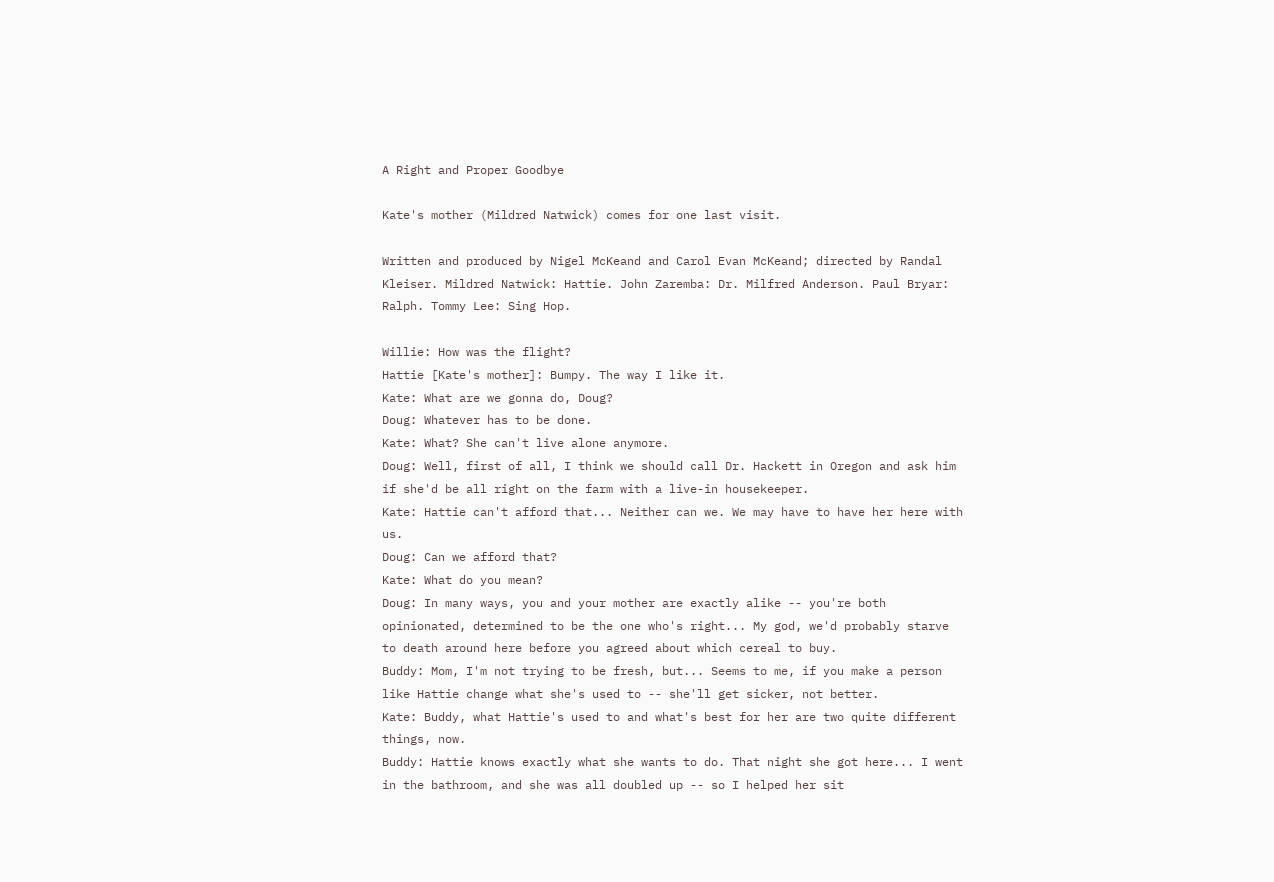A Right and Proper Goodbye

Kate's mother (Mildred Natwick) comes for one last visit.

Written and produced by Nigel McKeand and Carol Evan McKeand; directed by Randal Kleiser. Mildred Natwick: Hattie. John Zaremba: Dr. Milfred Anderson. Paul Bryar: Ralph. Tommy Lee: Sing Hop.

Willie: How was the flight?
Hattie [Kate's mother]: Bumpy. The way I like it.
Kate: What are we gonna do, Doug?
Doug: Whatever has to be done.
Kate: What? She can't live alone anymore.
Doug: Well, first of all, I think we should call Dr. Hackett in Oregon and ask him if she'd be all right on the farm with a live-in housekeeper.
Kate: Hattie can't afford that... Neither can we. We may have to have her here with us.
Doug: Can we afford that?
Kate: What do you mean?
Doug: In many ways, you and your mother are exactly alike -- you're both opinionated, determined to be the one who's right... My god, we'd probably starve to death around here before you agreed about which cereal to buy.
Buddy: Mom, I'm not trying to be fresh, but... Seems to me, if you make a person like Hattie change what she's used to -- she'll get sicker, not better.
Kate: Buddy, what Hattie's used to and what's best for her are two quite different things, now.
Buddy: Hattie knows exactly what she wants to do. That night she got here... I went in the bathroom, and she was all doubled up -- so I helped her sit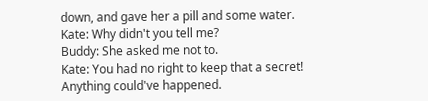down, and gave her a pill and some water.
Kate: Why didn't you tell me?
Buddy: She asked me not to.
Kate: You had no right to keep that a secret! Anything could've happened.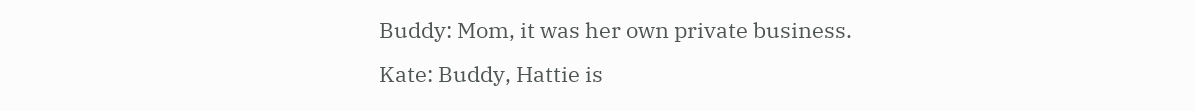Buddy: Mom, it was her own private business.
Kate: Buddy, Hattie is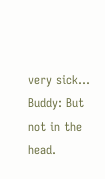very sick...
Buddy: But not in the head.